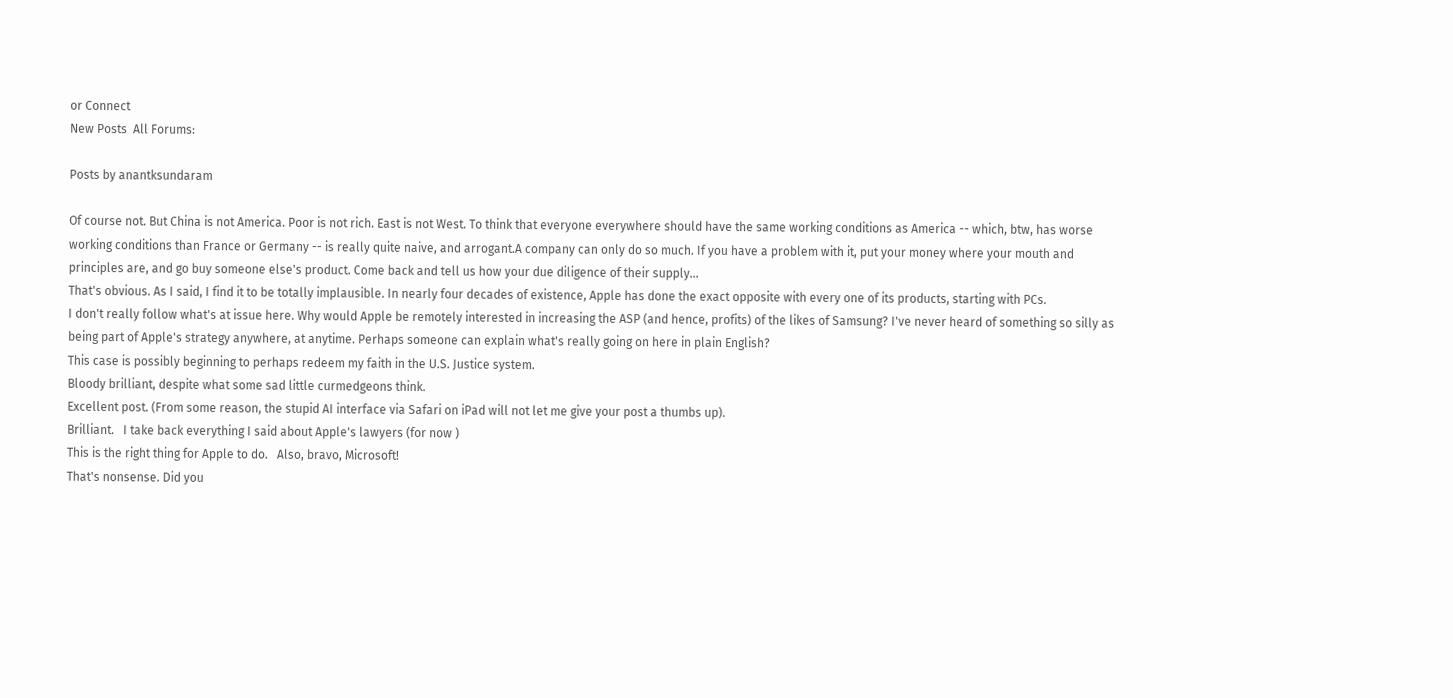or Connect
New Posts  All Forums:

Posts by anantksundaram

Of course not. But China is not America. Poor is not rich. East is not West. To think that everyone everywhere should have the same working conditions as America -- which, btw, has worse working conditions than France or Germany -- is really quite naive, and arrogant.A company can only do so much. If you have a problem with it, put your money where your mouth and principles are, and go buy someone else's product. Come back and tell us how your due diligence of their supply...
That's obvious. As I said, I find it to be totally implausible. In nearly four decades of existence, Apple has done the exact opposite with every one of its products, starting with PCs.
I don't really follow what's at issue here. Why would Apple be remotely interested in increasing the ASP (and hence, profits) of the likes of Samsung? I've never heard of something so silly as being part of Apple's strategy anywhere, at anytime. Perhaps someone can explain what's really going on here in plain English?
This case is possibly beginning to perhaps redeem my faith in the U.S. Justice system.
Bloody brilliant, despite what some sad little curmedgeons think.
Excellent post. (From some reason, the stupid AI interface via Safari on iPad will not let me give your post a thumbs up).
Brilliant.   I take back everything I said about Apple's lawyers (for now )
This is the right thing for Apple to do.   Also, bravo, Microsoft!
That's nonsense. Did you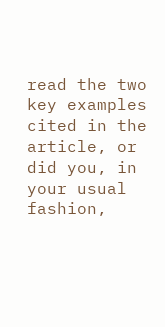read the two key examples cited in the article, or did you, in your usual fashion,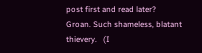post first and read later?
Groan. Such shameless, blatant thievery.   (I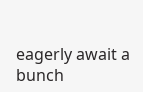eagerly await a bunch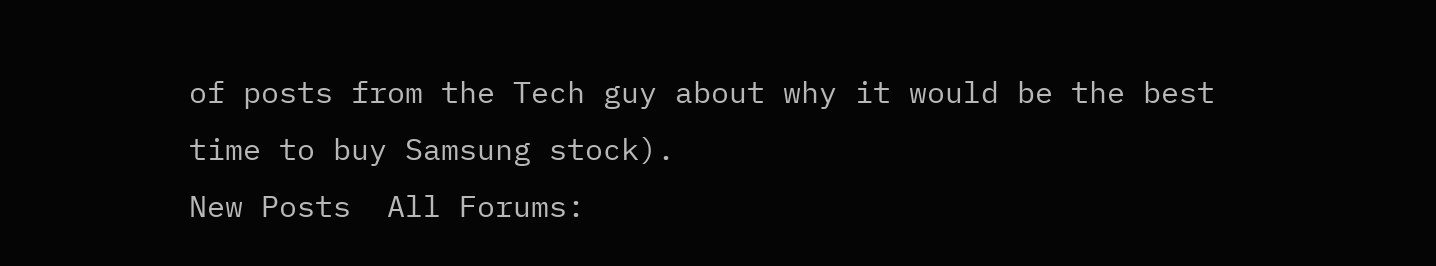of posts from the Tech guy about why it would be the best time to buy Samsung stock).
New Posts  All Forums: